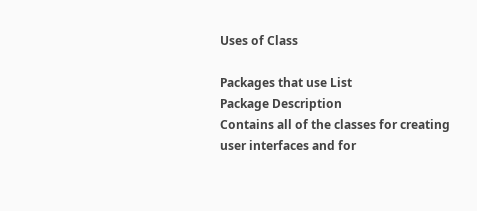Uses of Class

Packages that use List
Package Description
Contains all of the classes for creating user interfaces and for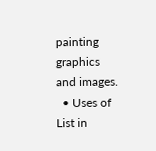painting graphics and images.
  • Uses of List in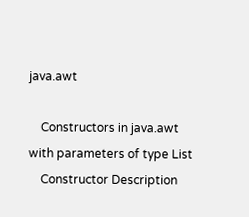java.awt

    Constructors in java.awt with parameters of type List
    Constructor Description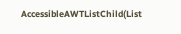AccessibleAWTListChild(List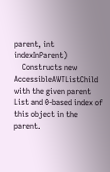parent, int indexInParent)
    Constructs new AccessibleAWTListChild with the given parent List and 0-based index of this object in the parent.